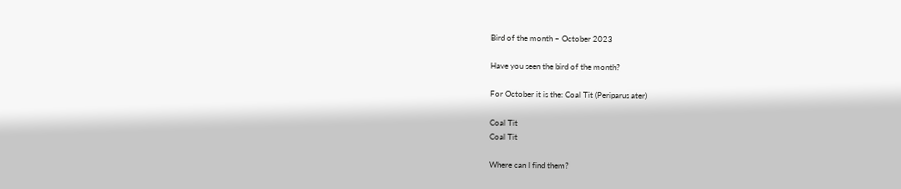Bird of the month – October 2023

Have you seen the bird of the month?

For October it is the: Coal Tit (Periparus ater)

Coal Tit
Coal Tit

Where can I find them?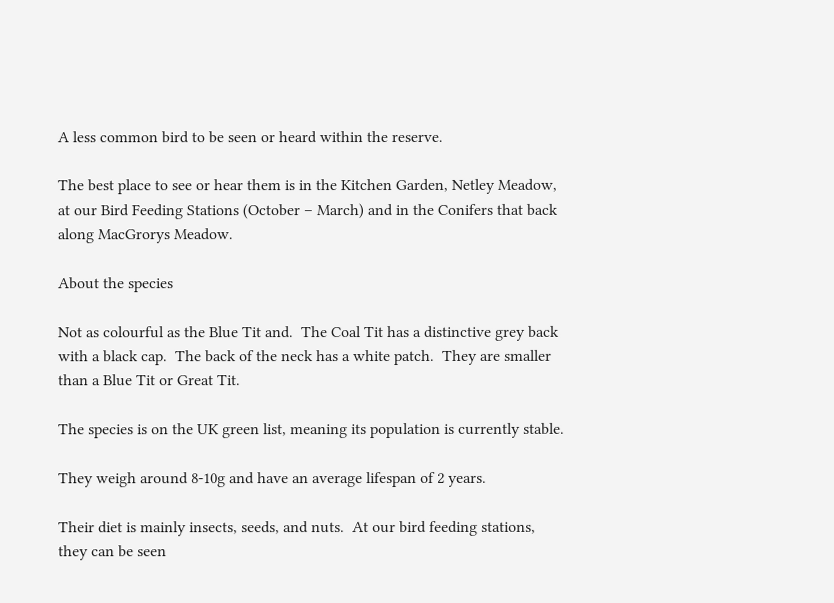A less common bird to be seen or heard within the reserve.

The best place to see or hear them is in the Kitchen Garden, Netley Meadow, at our Bird Feeding Stations (October – March) and in the Conifers that back along MacGrorys Meadow.

About the species

Not as colourful as the Blue Tit and.  The Coal Tit has a distinctive grey back with a black cap.  The back of the neck has a white patch.  They are smaller than a Blue Tit or Great Tit.

The species is on the UK green list, meaning its population is currently stable.

They weigh around 8-10g and have an average lifespan of 2 years.

Their diet is mainly insects, seeds, and nuts.  At our bird feeding stations, they can be seen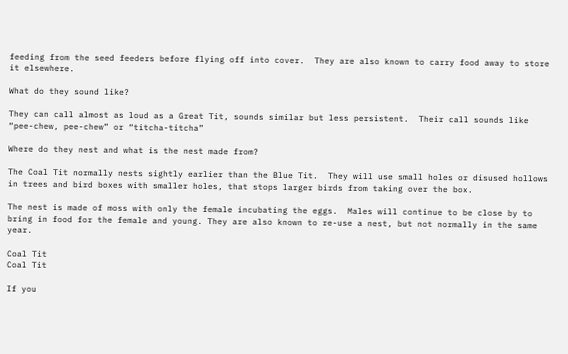feeding from the seed feeders before flying off into cover.  They are also known to carry food away to store it elsewhere.

What do they sound like?

They can call almost as loud as a Great Tit, sounds similar but less persistent.  Their call sounds like “pee-chew, pee-chew” or “titcha-titcha”

Where do they nest and what is the nest made from?

The Coal Tit normally nests sightly earlier than the Blue Tit.  They will use small holes or disused hollows in trees and bird boxes with smaller holes, that stops larger birds from taking over the box.

The nest is made of moss with only the female incubating the eggs.  Males will continue to be close by to bring in food for the female and young. They are also known to re-use a nest, but not normally in the same year.

Coal Tit
Coal Tit

If you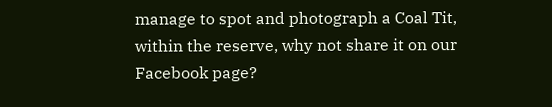manage to spot and photograph a Coal Tit, within the reserve, why not share it on our Facebook page?